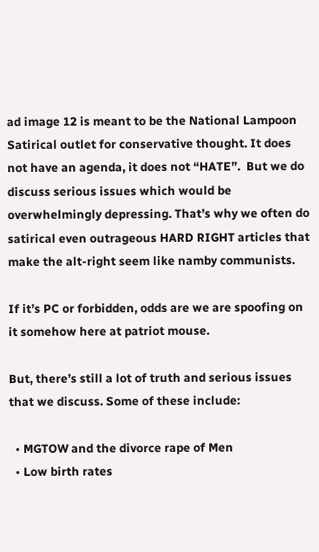ad image 12 is meant to be the National Lampoon Satirical outlet for conservative thought. It does not have an agenda, it does not “HATE”.  But we do discuss serious issues which would be overwhelmingly depressing. That’s why we often do satirical even outrageous HARD RIGHT articles that make the alt-right seem like namby communists.

If it’s PC or forbidden, odds are we are spoofing on it somehow here at patriot mouse.

But, there’s still a lot of truth and serious issues that we discuss. Some of these include:

  • MGTOW and the divorce rape of Men
  • Low birth rates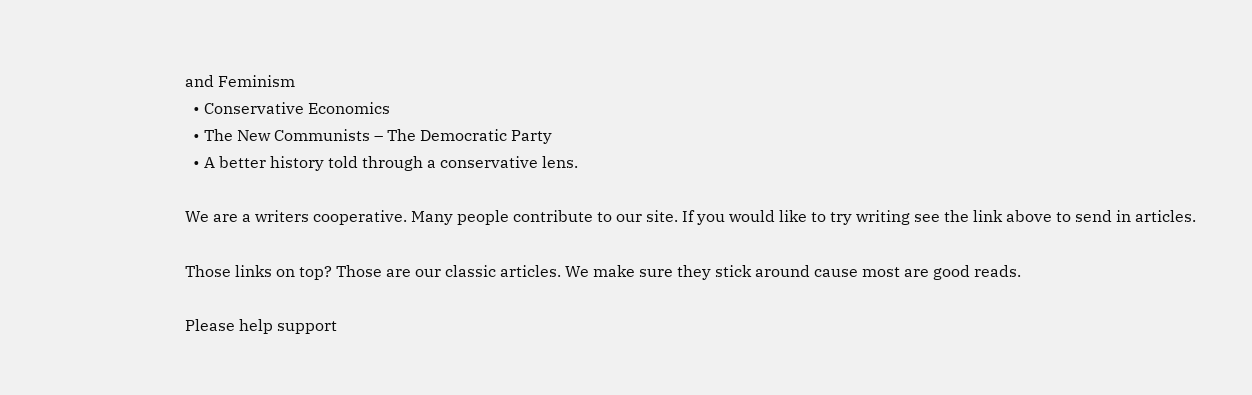and Feminism
  • Conservative Economics
  • The New Communists – The Democratic Party
  • A better history told through a conservative lens.

We are a writers cooperative. Many people contribute to our site. If you would like to try writing see the link above to send in articles.

Those links on top? Those are our classic articles. We make sure they stick around cause most are good reads.

Please help support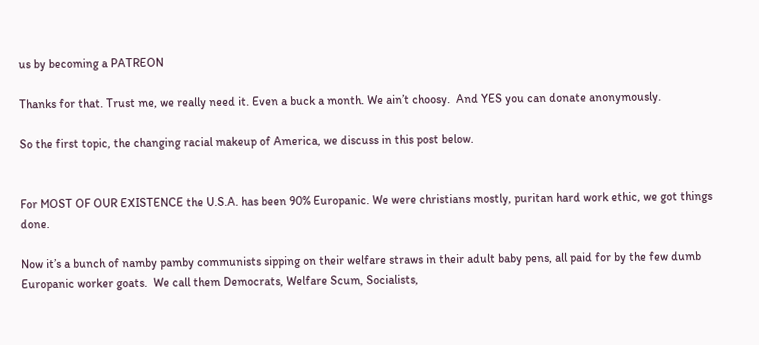us by becoming a PATREON

Thanks for that. Trust me, we really need it. Even a buck a month. We ain’t choosy.  And YES you can donate anonymously.

So the first topic, the changing racial makeup of America, we discuss in this post below.


For MOST OF OUR EXISTENCE the U.S.A. has been 90% Europanic. We were christians mostly, puritan hard work ethic, we got things done.

Now it’s a bunch of namby pamby communists sipping on their welfare straws in their adult baby pens, all paid for by the few dumb Europanic worker goats.  We call them Democrats, Welfare Scum, Socialists,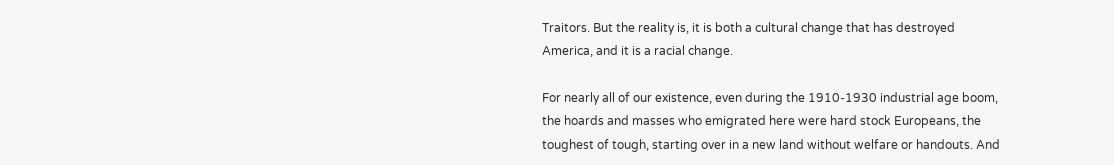Traitors. But the reality is, it is both a cultural change that has destroyed America, and it is a racial change.

For nearly all of our existence, even during the 1910-1930 industrial age boom, the hoards and masses who emigrated here were hard stock Europeans, the toughest of tough, starting over in a new land without welfare or handouts. And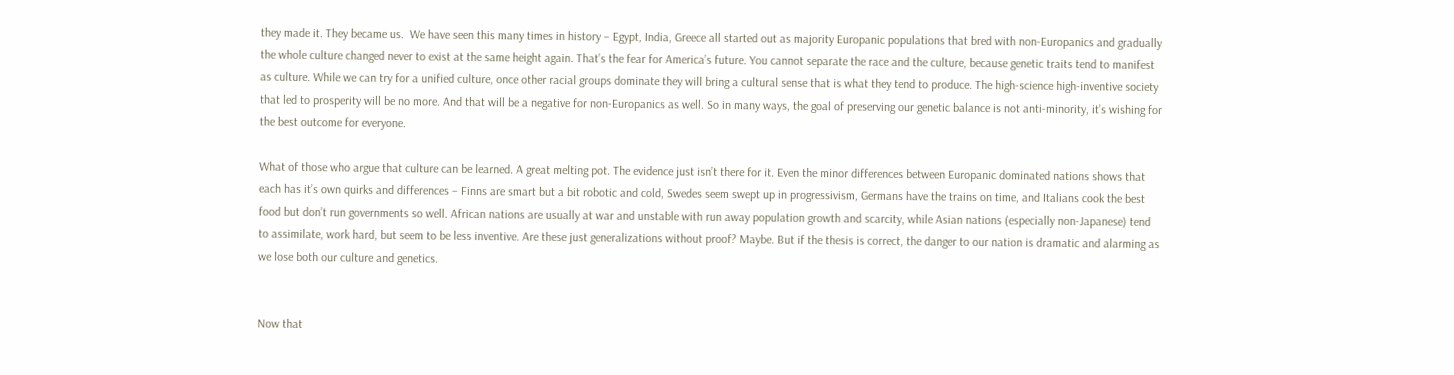they made it. They became us.  We have seen this many times in history – Egypt, India, Greece all started out as majority Europanic populations that bred with non-Europanics and gradually the whole culture changed never to exist at the same height again. That’s the fear for America’s future. You cannot separate the race and the culture, because genetic traits tend to manifest as culture. While we can try for a unified culture, once other racial groups dominate they will bring a cultural sense that is what they tend to produce. The high-science high-inventive society that led to prosperity will be no more. And that will be a negative for non-Europanics as well. So in many ways, the goal of preserving our genetic balance is not anti-minority, it’s wishing for the best outcome for everyone.

What of those who argue that culture can be learned. A great melting pot. The evidence just isn’t there for it. Even the minor differences between Europanic dominated nations shows that each has it’s own quirks and differences – Finns are smart but a bit robotic and cold, Swedes seem swept up in progressivism, Germans have the trains on time, and Italians cook the best food but don’t run governments so well. African nations are usually at war and unstable with run away population growth and scarcity, while Asian nations (especially non-Japanese) tend to assimilate, work hard, but seem to be less inventive. Are these just generalizations without proof? Maybe. But if the thesis is correct, the danger to our nation is dramatic and alarming as we lose both our culture and genetics.


Now that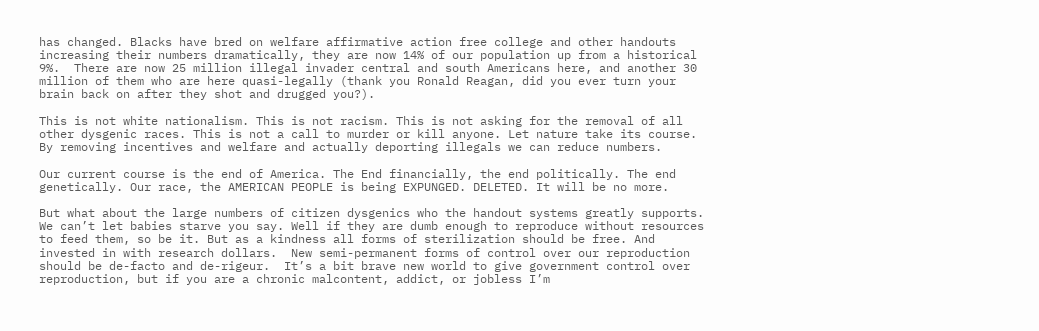has changed. Blacks have bred on welfare affirmative action free college and other handouts increasing their numbers dramatically, they are now 14% of our population up from a historical 9%.  There are now 25 million illegal invader central and south Americans here, and another 30 million of them who are here quasi-legally (thank you Ronald Reagan, did you ever turn your brain back on after they shot and drugged you?).

This is not white nationalism. This is not racism. This is not asking for the removal of all other dysgenic races. This is not a call to murder or kill anyone. Let nature take its course. By removing incentives and welfare and actually deporting illegals we can reduce numbers.

Our current course is the end of America. The End financially, the end politically. The end genetically. Our race, the AMERICAN PEOPLE is being EXPUNGED. DELETED. It will be no more.

But what about the large numbers of citizen dysgenics who the handout systems greatly supports. We can’t let babies starve you say. Well if they are dumb enough to reproduce without resources to feed them, so be it. But as a kindness all forms of sterilization should be free. And invested in with research dollars.  New semi-permanent forms of control over our reproduction should be de-facto and de-rigeur.  It’s a bit brave new world to give government control over reproduction, but if you are a chronic malcontent, addict, or jobless I’m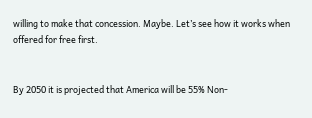willing to make that concession. Maybe. Let’s see how it works when offered for free first.


By 2050 it is projected that America will be 55% Non-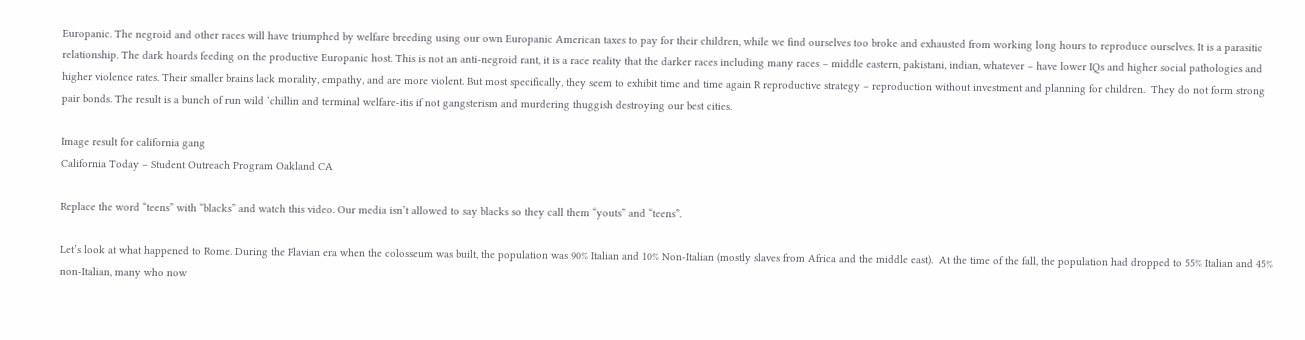Europanic. The negroid and other races will have triumphed by welfare breeding using our own Europanic American taxes to pay for their children, while we find ourselves too broke and exhausted from working long hours to reproduce ourselves. It is a parasitic relationship. The dark hoards feeding on the productive Europanic host. This is not an anti-negroid rant, it is a race reality that the darker races including many races – middle eastern, pakistani, indian, whatever – have lower IQs and higher social pathologies and higher violence rates. Their smaller brains lack morality, empathy, and are more violent. But most specifically, they seem to exhibit time and time again R reproductive strategy – reproduction without investment and planning for children.  They do not form strong pair bonds. The result is a bunch of run wild ‘chillin and terminal welfare-itis if not gangsterism and murdering thuggish destroying our best cities.

Image result for california gang
California Today – Student Outreach Program Oakland CA

Replace the word “teens” with “blacks” and watch this video. Our media isn’t allowed to say blacks so they call them “youts” and “teens”.

Let’s look at what happened to Rome. During the Flavian era when the colosseum was built, the population was 90% Italian and 10% Non-Italian (mostly slaves from Africa and the middle east).  At the time of the fall, the population had dropped to 55% Italian and 45% non-Italian, many who now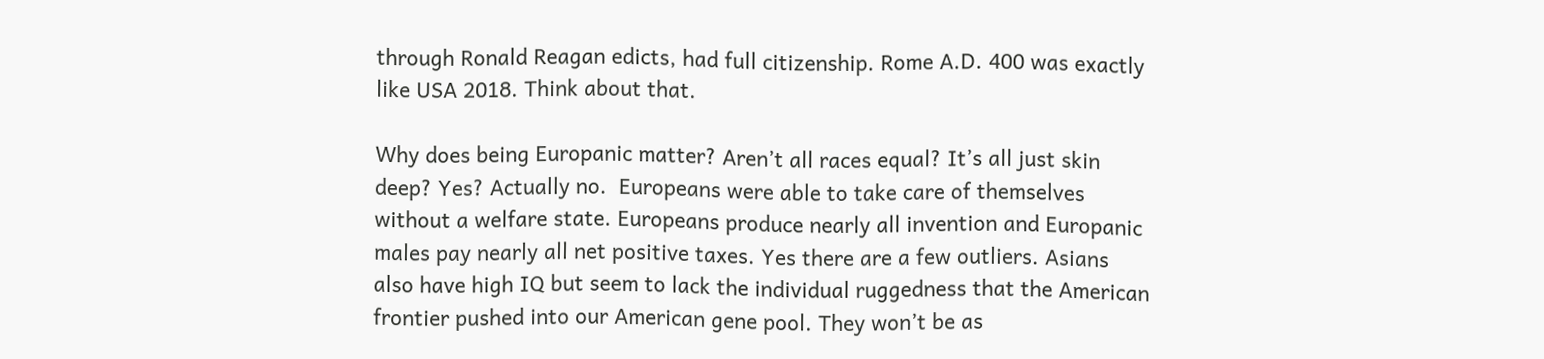through Ronald Reagan edicts, had full citizenship. Rome A.D. 400 was exactly like USA 2018. Think about that.

Why does being Europanic matter? Aren’t all races equal? It’s all just skin deep? Yes? Actually no.  Europeans were able to take care of themselves without a welfare state. Europeans produce nearly all invention and Europanic males pay nearly all net positive taxes. Yes there are a few outliers. Asians also have high IQ but seem to lack the individual ruggedness that the American frontier pushed into our American gene pool. They won’t be as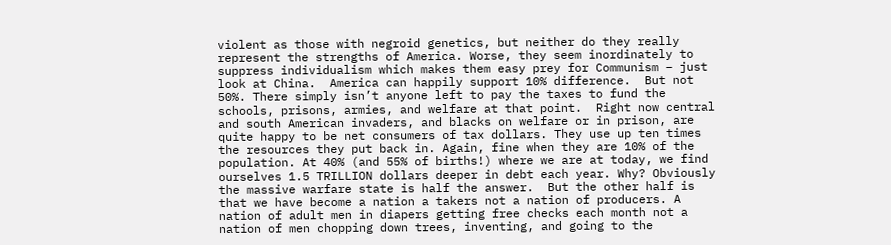violent as those with negroid genetics, but neither do they really represent the strengths of America. Worse, they seem inordinately to suppress individualism which makes them easy prey for Communism – just look at China.  America can happily support 10% difference.  But not 50%. There simply isn’t anyone left to pay the taxes to fund the schools, prisons, armies, and welfare at that point.  Right now central and south American invaders, and blacks on welfare or in prison, are quite happy to be net consumers of tax dollars. They use up ten times the resources they put back in. Again, fine when they are 10% of the population. At 40% (and 55% of births!) where we are at today, we find ourselves 1.5 TRILLION dollars deeper in debt each year. Why? Obviously the massive warfare state is half the answer.  But the other half is that we have become a nation a takers not a nation of producers. A nation of adult men in diapers getting free checks each month not a nation of men chopping down trees, inventing, and going to the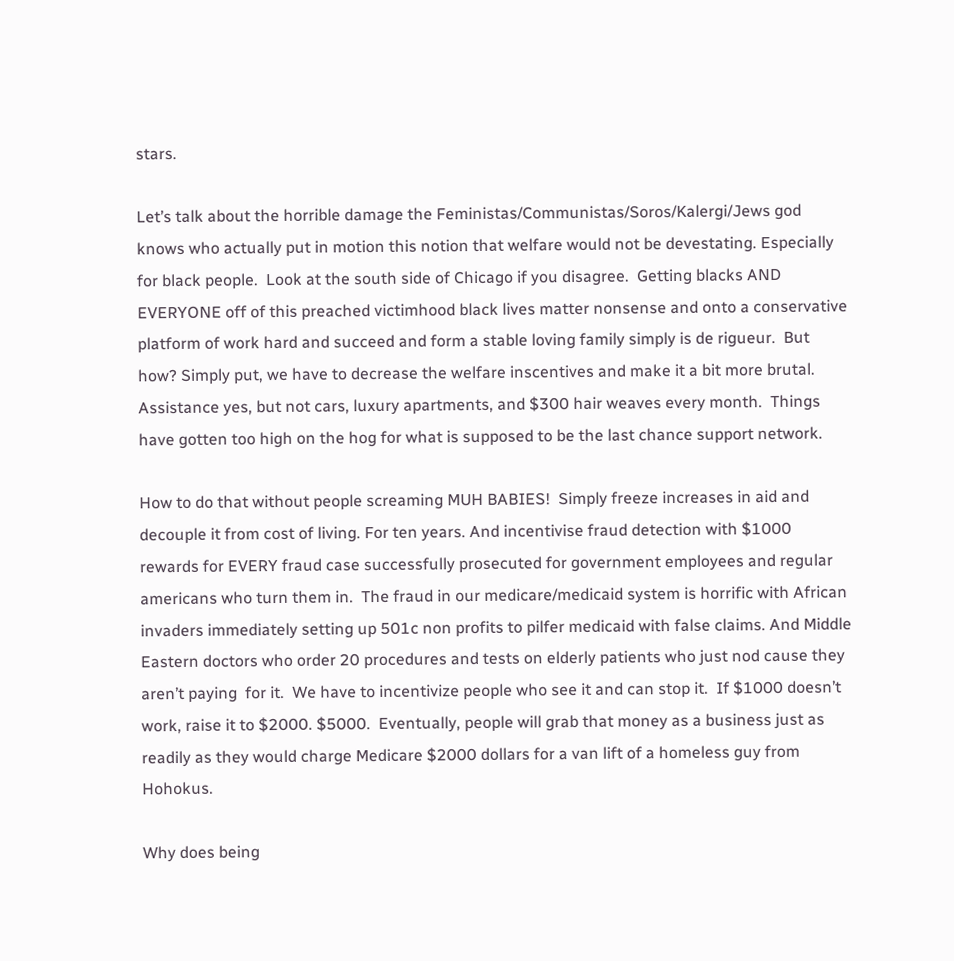stars.

Let’s talk about the horrible damage the Feministas/Communistas/Soros/Kalergi/Jews god knows who actually put in motion this notion that welfare would not be devestating. Especially for black people.  Look at the south side of Chicago if you disagree.  Getting blacks AND EVERYONE off of this preached victimhood black lives matter nonsense and onto a conservative platform of work hard and succeed and form a stable loving family simply is de rigueur.  But how? Simply put, we have to decrease the welfare inscentives and make it a bit more brutal. Assistance yes, but not cars, luxury apartments, and $300 hair weaves every month.  Things have gotten too high on the hog for what is supposed to be the last chance support network.

How to do that without people screaming MUH BABIES!  Simply freeze increases in aid and decouple it from cost of living. For ten years. And incentivise fraud detection with $1000 rewards for EVERY fraud case successfully prosecuted for government employees and regular americans who turn them in.  The fraud in our medicare/medicaid system is horrific with African invaders immediately setting up 501c non profits to pilfer medicaid with false claims. And Middle Eastern doctors who order 20 procedures and tests on elderly patients who just nod cause they aren’t paying  for it.  We have to incentivize people who see it and can stop it.  If $1000 doesn’t work, raise it to $2000. $5000.  Eventually, people will grab that money as a business just as readily as they would charge Medicare $2000 dollars for a van lift of a homeless guy from Hohokus.

Why does being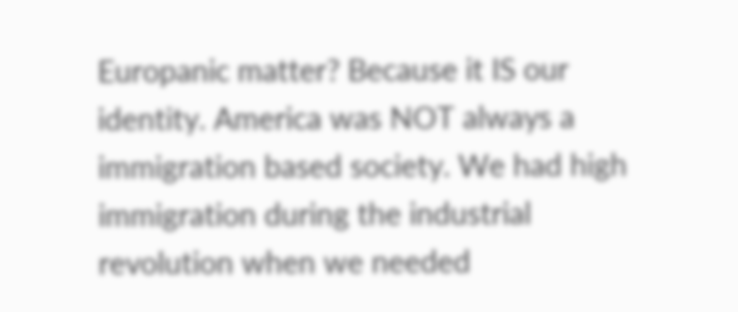Europanic matter? Because it IS our identity. America was NOT always a immigration based society. We had high immigration during the industrial revolution when we needed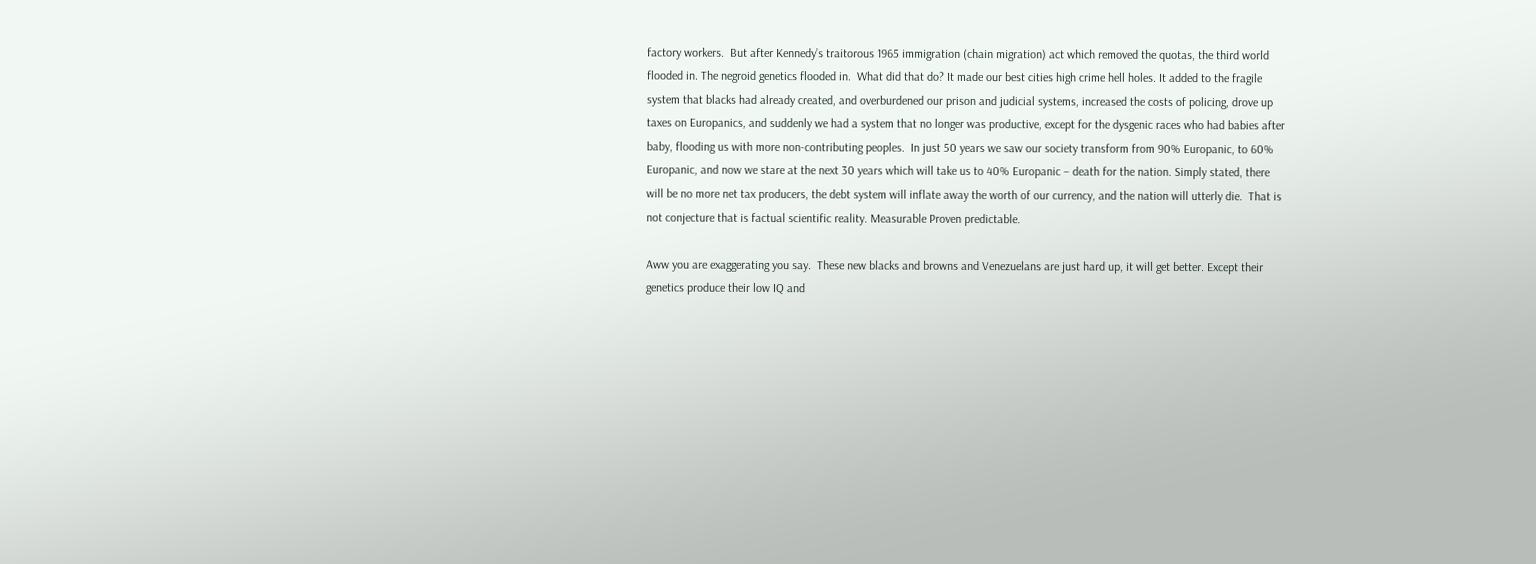factory workers.  But after Kennedy’s traitorous 1965 immigration (chain migration) act which removed the quotas, the third world flooded in. The negroid genetics flooded in.  What did that do? It made our best cities high crime hell holes. It added to the fragile system that blacks had already created, and overburdened our prison and judicial systems, increased the costs of policing, drove up taxes on Europanics, and suddenly we had a system that no longer was productive, except for the dysgenic races who had babies after baby, flooding us with more non-contributing peoples.  In just 50 years we saw our society transform from 90% Europanic, to 60% Europanic, and now we stare at the next 30 years which will take us to 40% Europanic – death for the nation. Simply stated, there will be no more net tax producers, the debt system will inflate away the worth of our currency, and the nation will utterly die.  That is not conjecture that is factual scientific reality. Measurable Proven predictable.

Aww you are exaggerating you say.  These new blacks and browns and Venezuelans are just hard up, it will get better. Except their genetics produce their low IQ and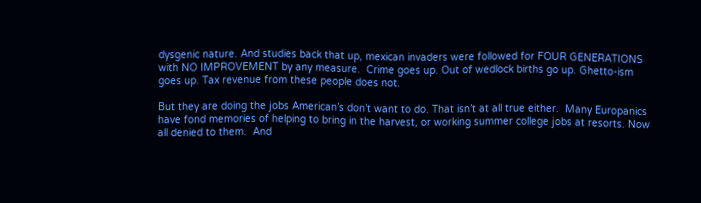dysgenic nature. And studies back that up, mexican invaders were followed for FOUR GENERATIONS with NO IMPROVEMENT by any measure.  Crime goes up. Out of wedlock births go up. Ghetto-ism goes up. Tax revenue from these people does not.

But they are doing the jobs American’s don’t want to do. That isn’t at all true either.  Many Europanics have fond memories of helping to bring in the harvest, or working summer college jobs at resorts. Now all denied to them.  And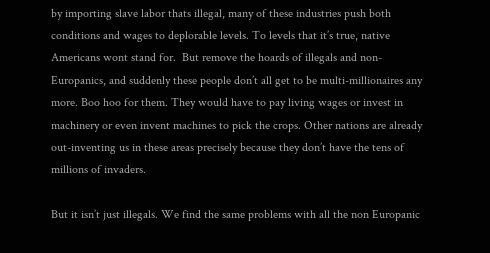by importing slave labor thats illegal, many of these industries push both conditions and wages to deplorable levels. To levels that it’s true, native Americans wont stand for.  But remove the hoards of illegals and non-Europanics, and suddenly these people don’t all get to be multi-millionaires any more. Boo hoo for them. They would have to pay living wages or invest in machinery or even invent machines to pick the crops. Other nations are already out-inventing us in these areas precisely because they don’t have the tens of millions of invaders.

But it isn’t just illegals. We find the same problems with all the non Europanic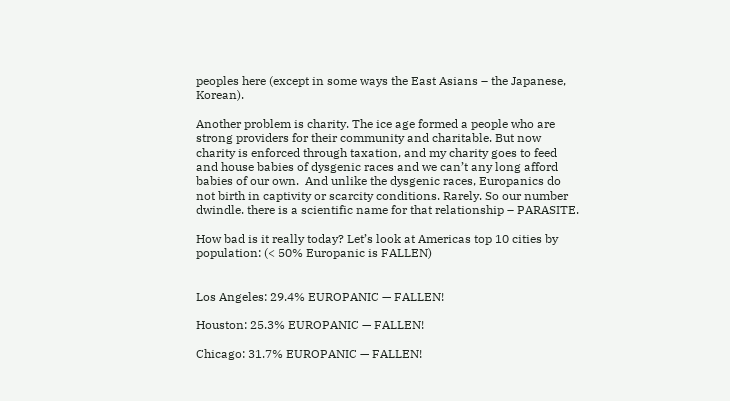peoples here (except in some ways the East Asians – the Japanese, Korean).

Another problem is charity. The ice age formed a people who are strong providers for their community and charitable. But now charity is enforced through taxation, and my charity goes to feed and house babies of dysgenic races and we can’t any long afford babies of our own.  And unlike the dysgenic races, Europanics do not birth in captivity or scarcity conditions. Rarely. So our number dwindle. there is a scientific name for that relationship – PARASITE.

How bad is it really today? Let’s look at Americas top 10 cities by population: (< 50% Europanic is FALLEN)


Los Angeles: 29.4% EUROPANIC — FALLEN!

Houston: 25.3% EUROPANIC — FALLEN!

Chicago: 31.7% EUROPANIC — FALLEN!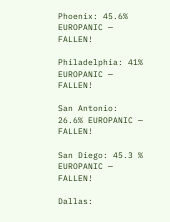Phoenix: 45.6% EUROPANIC — FALLEN!

Philadelphia: 41% EUROPANIC — FALLEN!

San Antonio: 26.6% EUROPANIC — FALLEN!

San Diego: 45.3 % EUROPANIC — FALLEN!

Dallas: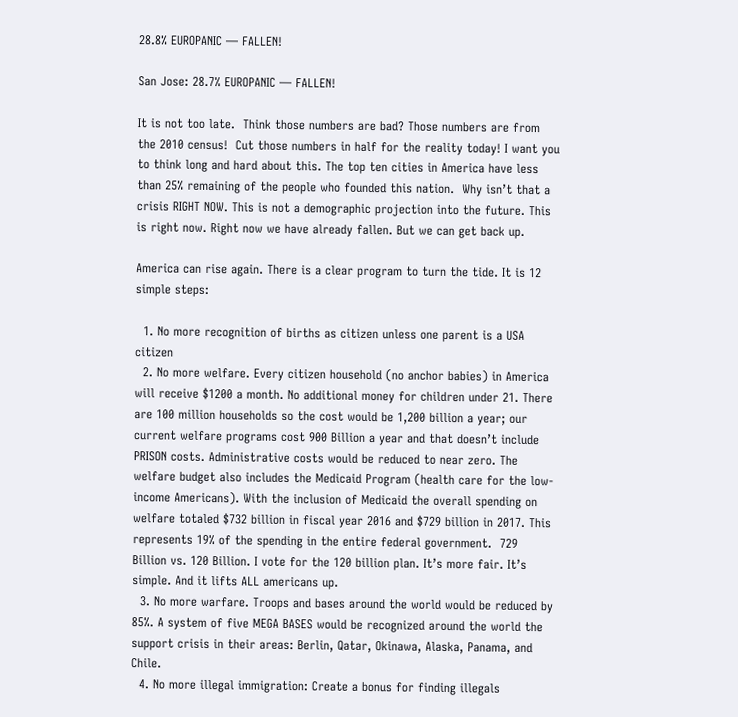28.8% EUROPANIC — FALLEN!

San Jose: 28.7% EUROPANIC — FALLEN!

It is not too late.  Think those numbers are bad? Those numbers are from the 2010 census!  Cut those numbers in half for the reality today! I want you to think long and hard about this. The top ten cities in America have less than 25% remaining of the people who founded this nation.  Why isn’t that a crisis RIGHT NOW. This is not a demographic projection into the future. This is right now. Right now we have already fallen. But we can get back up.

America can rise again. There is a clear program to turn the tide. It is 12 simple steps:

  1. No more recognition of births as citizen unless one parent is a USA citizen
  2. No more welfare. Every citizen household (no anchor babies) in America will receive $1200 a month. No additional money for children under 21. There are 100 million households so the cost would be 1,200 billion a year; our current welfare programs cost 900 Billion a year and that doesn’t include PRISON costs. Administrative costs would be reduced to near zero. The welfare budget also includes the Medicaid Program (health care for the low-income Americans). With the inclusion of Medicaid the overall spending on welfare totaled $732 billion in fiscal year 2016 and $729 billion in 2017. This represents 19% of the spending in the entire federal government.  729 Billion vs. 120 Billion. I vote for the 120 billion plan. It’s more fair. It’s simple. And it lifts ALL americans up.
  3. No more warfare. Troops and bases around the world would be reduced by 85%. A system of five MEGA BASES would be recognized around the world the support crisis in their areas: Berlin, Qatar, Okinawa, Alaska, Panama, and Chile.
  4. No more illegal immigration: Create a bonus for finding illegals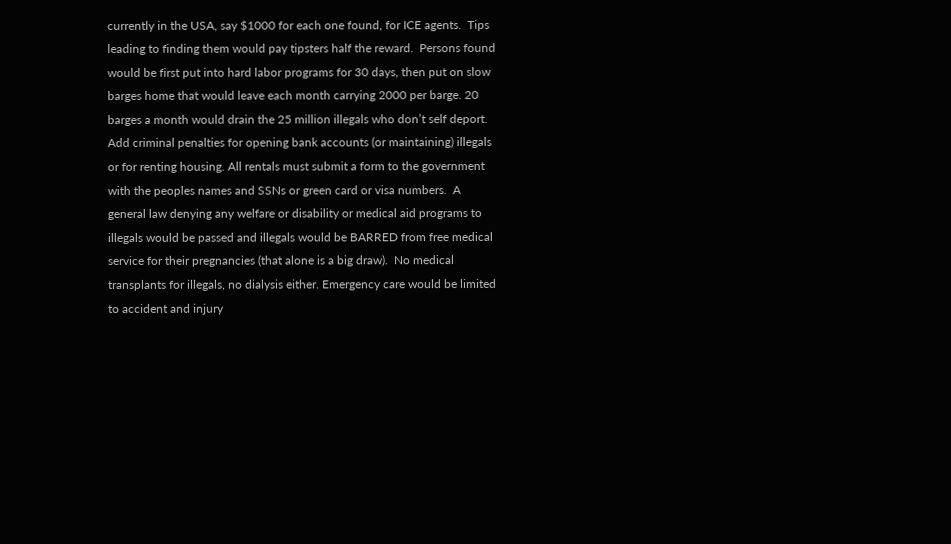currently in the USA, say $1000 for each one found, for ICE agents.  Tips leading to finding them would pay tipsters half the reward.  Persons found would be first put into hard labor programs for 30 days, then put on slow barges home that would leave each month carrying 2000 per barge. 20 barges a month would drain the 25 million illegals who don’t self deport. Add criminal penalties for opening bank accounts (or maintaining) illegals or for renting housing. All rentals must submit a form to the government with the peoples names and SSNs or green card or visa numbers.  A general law denying any welfare or disability or medical aid programs to illegals would be passed and illegals would be BARRED from free medical service for their pregnancies (that alone is a big draw).  No medical transplants for illegals, no dialysis either. Emergency care would be limited to accident and injury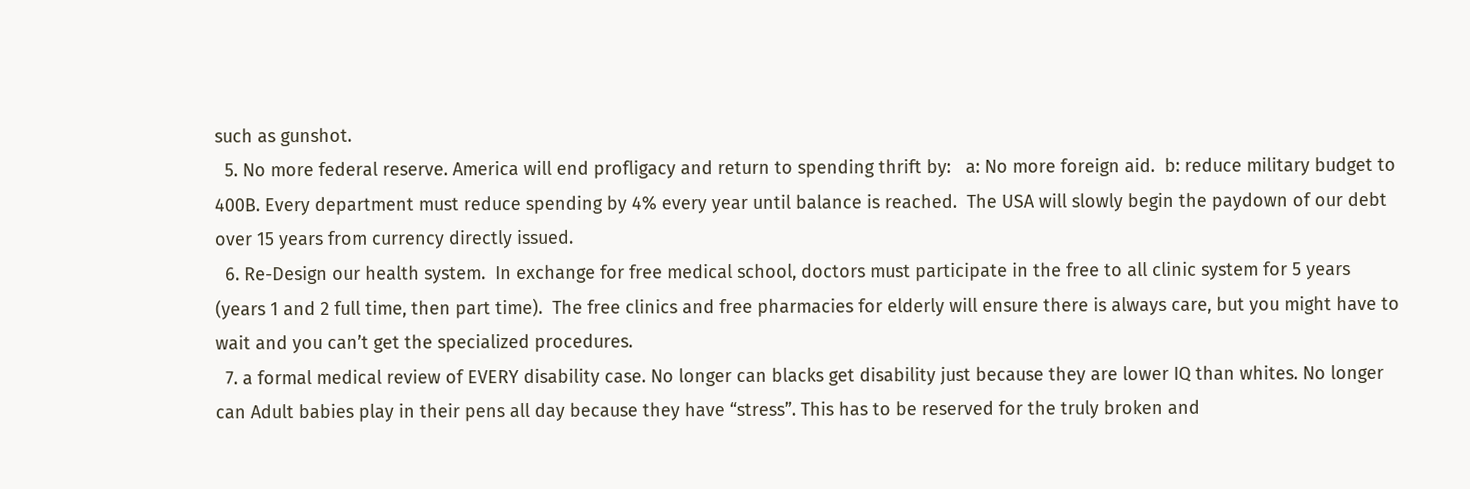such as gunshot.
  5. No more federal reserve. America will end profligacy and return to spending thrift by:   a: No more foreign aid.  b: reduce military budget to 400B. Every department must reduce spending by 4% every year until balance is reached.  The USA will slowly begin the paydown of our debt over 15 years from currency directly issued.
  6. Re-Design our health system.  In exchange for free medical school, doctors must participate in the free to all clinic system for 5 years (years 1 and 2 full time, then part time).  The free clinics and free pharmacies for elderly will ensure there is always care, but you might have to wait and you can’t get the specialized procedures.
  7. a formal medical review of EVERY disability case. No longer can blacks get disability just because they are lower IQ than whites. No longer can Adult babies play in their pens all day because they have “stress”. This has to be reserved for the truly broken and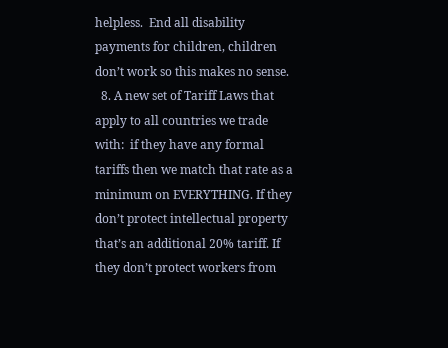helpless.  End all disability payments for children, children don’t work so this makes no sense.
  8. A new set of Tariff Laws that apply to all countries we trade with:  if they have any formal tariffs then we match that rate as a minimum on EVERYTHING. If they don’t protect intellectual property that’s an additional 20% tariff. If they don’t protect workers from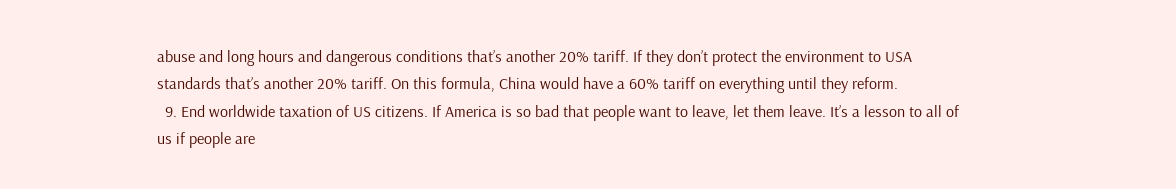abuse and long hours and dangerous conditions that’s another 20% tariff. If they don’t protect the environment to USA standards that’s another 20% tariff. On this formula, China would have a 60% tariff on everything until they reform.
  9. End worldwide taxation of US citizens. If America is so bad that people want to leave, let them leave. It’s a lesson to all of us if people are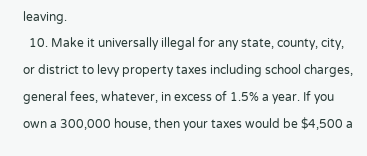leaving.
  10. Make it universally illegal for any state, county, city, or district to levy property taxes including school charges, general fees, whatever, in excess of 1.5% a year. If you own a 300,000 house, then your taxes would be $4,500 a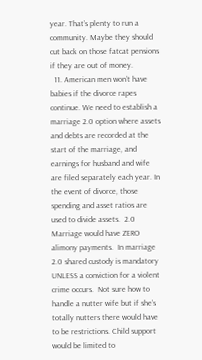year. That’s plenty to run a community. Maybe they should cut back on those fatcat pensions if they are out of money.
  11. American men won’t have babies if the divorce rapes continue. We need to establish a marriage 2.0 option where assets and debts are recorded at the start of the marriage, and earnings for husband and wife are filed separately each year. In the event of divorce, those spending and asset ratios are used to divide assets.  2.0 Marriage would have ZERO alimony payments.  In marriage 2.0 shared custody is mandatory UNLESS a conviction for a violent crime occurs.  Not sure how to handle a nutter wife but if she’s totally nutters there would have to be restrictions. Child support would be limited to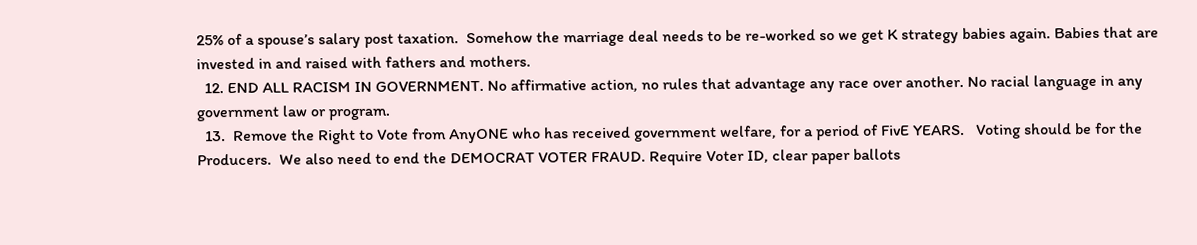25% of a spouse’s salary post taxation.  Somehow the marriage deal needs to be re-worked so we get K strategy babies again. Babies that are invested in and raised with fathers and mothers.
  12. END ALL RACISM IN GOVERNMENT. No affirmative action, no rules that advantage any race over another. No racial language in any government law or program.
  13.  Remove the Right to Vote from AnyONE who has received government welfare, for a period of FivE YEARS.   Voting should be for the Producers.  We also need to end the DEMOCRAT VOTER FRAUD. Require Voter ID, clear paper ballots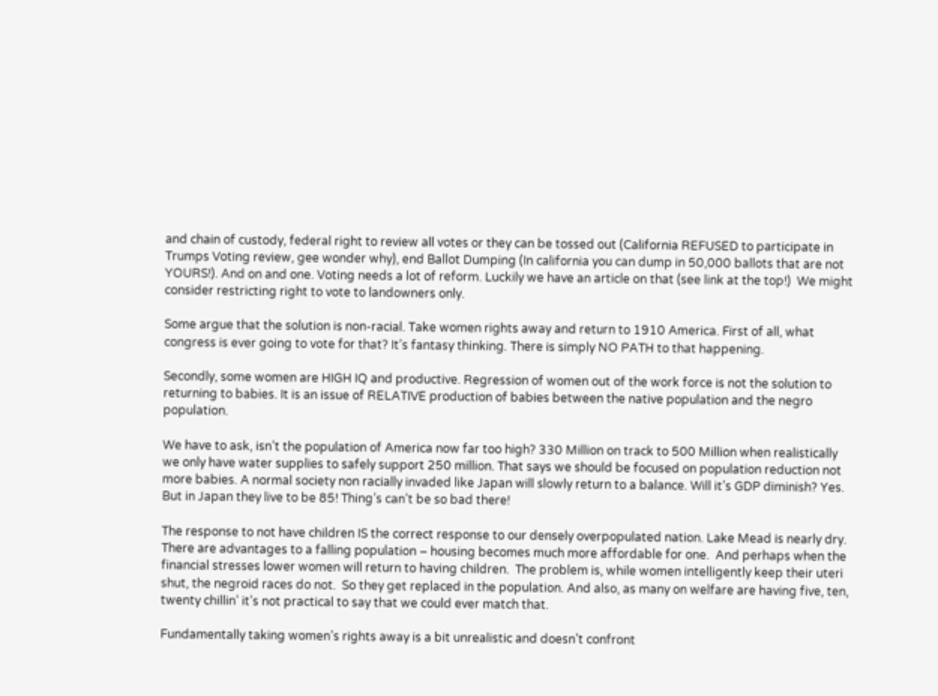and chain of custody, federal right to review all votes or they can be tossed out (California REFUSED to participate in Trumps Voting review, gee wonder why), end Ballot Dumping (In california you can dump in 50,000 ballots that are not YOURS!). And on and one. Voting needs a lot of reform. Luckily we have an article on that (see link at the top!)  We might consider restricting right to vote to landowners only.

Some argue that the solution is non-racial. Take women rights away and return to 1910 America. First of all, what congress is ever going to vote for that? It’s fantasy thinking. There is simply NO PATH to that happening.

Secondly, some women are HIGH IQ and productive. Regression of women out of the work force is not the solution to returning to babies. It is an issue of RELATIVE production of babies between the native population and the negro population.

We have to ask, isn’t the population of America now far too high? 330 Million on track to 500 Million when realistically we only have water supplies to safely support 250 million. That says we should be focused on population reduction not more babies. A normal society non racially invaded like Japan will slowly return to a balance. Will it’s GDP diminish? Yes. But in Japan they live to be 85! Thing’s can’t be so bad there!

The response to not have children IS the correct response to our densely overpopulated nation. Lake Mead is nearly dry.  There are advantages to a falling population – housing becomes much more affordable for one.  And perhaps when the financial stresses lower women will return to having children.  The problem is, while women intelligently keep their uteri shut, the negroid races do not.  So they get replaced in the population. And also, as many on welfare are having five, ten, twenty chillin’ it’s not practical to say that we could ever match that.

Fundamentally taking women’s rights away is a bit unrealistic and doesn’t confront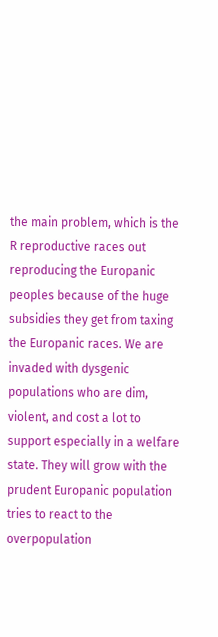the main problem, which is the R reproductive races out reproducing the Europanic peoples because of the huge subsidies they get from taxing the Europanic races. We are invaded with dysgenic populations who are dim, violent, and cost a lot to support especially in a welfare state. They will grow with the prudent Europanic population tries to react to the overpopulation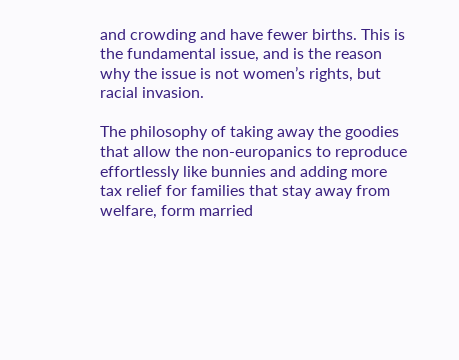and crowding and have fewer births. This is the fundamental issue, and is the reason why the issue is not women’s rights, but racial invasion.

The philosophy of taking away the goodies that allow the non-europanics to reproduce effortlessly like bunnies and adding more tax relief for families that stay away from welfare, form married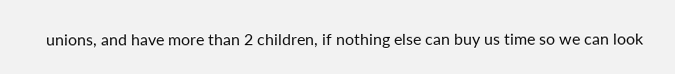unions, and have more than 2 children, if nothing else can buy us time so we can look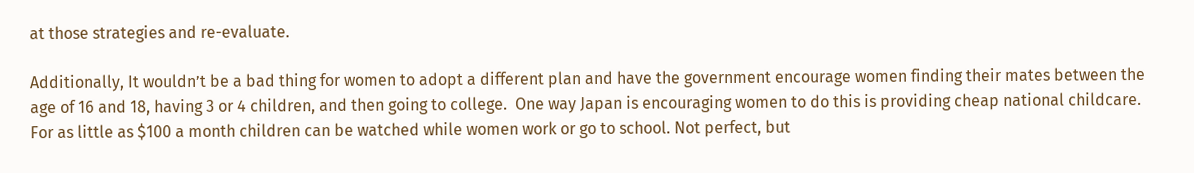at those strategies and re-evaluate.

Additionally, It wouldn’t be a bad thing for women to adopt a different plan and have the government encourage women finding their mates between the age of 16 and 18, having 3 or 4 children, and then going to college.  One way Japan is encouraging women to do this is providing cheap national childcare.  For as little as $100 a month children can be watched while women work or go to school. Not perfect, but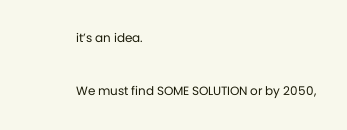it’s an idea.

We must find SOME SOLUTION or by 2050,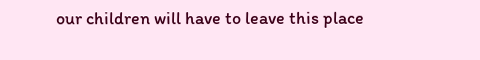our children will have to leave this place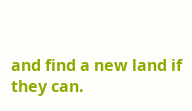and find a new land if they can.